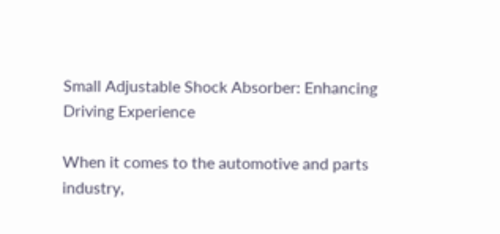Small Adjustable Shock Absorber: Enhancing Driving Experience

When it comes to the automotive and parts industry,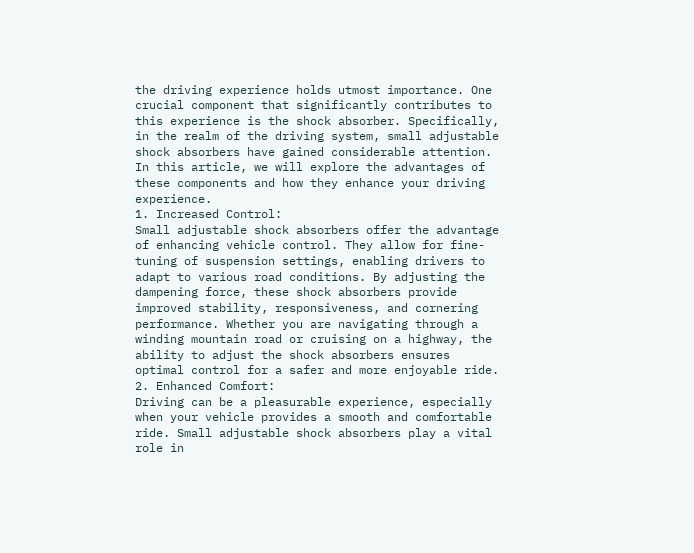the driving experience holds utmost importance. One crucial component that significantly contributes to this experience is the shock absorber. Specifically, in the realm of the driving system, small adjustable shock absorbers have gained considerable attention. In this article, we will explore the advantages of these components and how they enhance your driving experience.
1. Increased Control:
Small adjustable shock absorbers offer the advantage of enhancing vehicle control. They allow for fine-tuning of suspension settings, enabling drivers to adapt to various road conditions. By adjusting the dampening force, these shock absorbers provide improved stability, responsiveness, and cornering performance. Whether you are navigating through a winding mountain road or cruising on a highway, the ability to adjust the shock absorbers ensures optimal control for a safer and more enjoyable ride.
2. Enhanced Comfort:
Driving can be a pleasurable experience, especially when your vehicle provides a smooth and comfortable ride. Small adjustable shock absorbers play a vital role in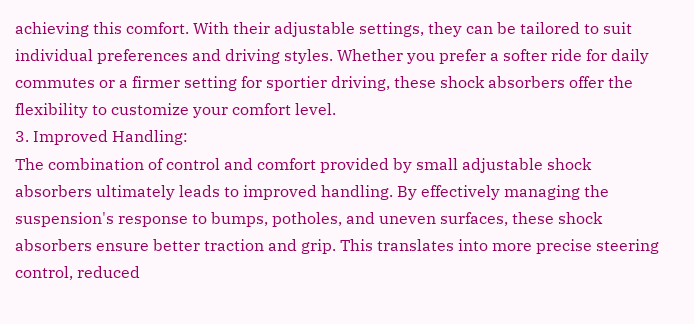achieving this comfort. With their adjustable settings, they can be tailored to suit individual preferences and driving styles. Whether you prefer a softer ride for daily commutes or a firmer setting for sportier driving, these shock absorbers offer the flexibility to customize your comfort level.
3. Improved Handling:
The combination of control and comfort provided by small adjustable shock absorbers ultimately leads to improved handling. By effectively managing the suspension's response to bumps, potholes, and uneven surfaces, these shock absorbers ensure better traction and grip. This translates into more precise steering control, reduced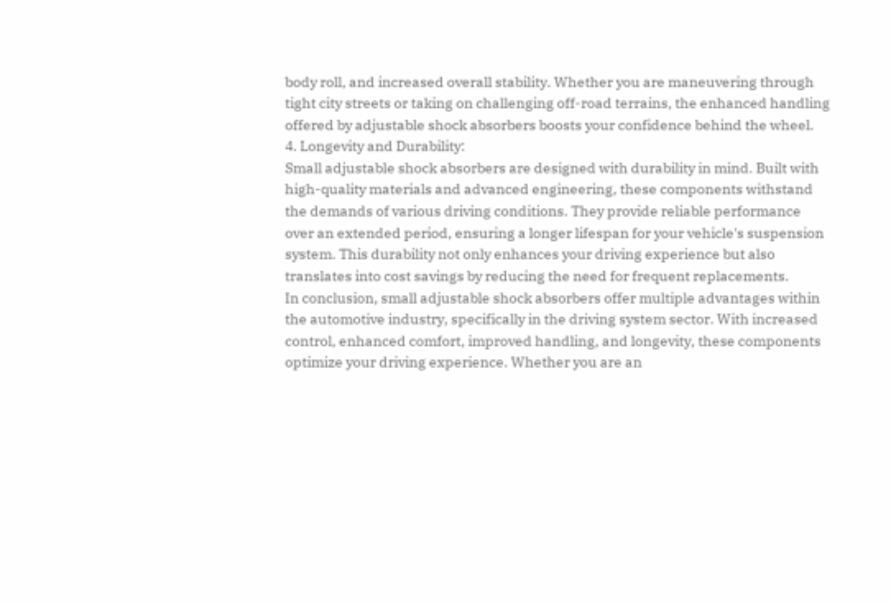body roll, and increased overall stability. Whether you are maneuvering through tight city streets or taking on challenging off-road terrains, the enhanced handling offered by adjustable shock absorbers boosts your confidence behind the wheel.
4. Longevity and Durability:
Small adjustable shock absorbers are designed with durability in mind. Built with high-quality materials and advanced engineering, these components withstand the demands of various driving conditions. They provide reliable performance over an extended period, ensuring a longer lifespan for your vehicle's suspension system. This durability not only enhances your driving experience but also translates into cost savings by reducing the need for frequent replacements.
In conclusion, small adjustable shock absorbers offer multiple advantages within the automotive industry, specifically in the driving system sector. With increased control, enhanced comfort, improved handling, and longevity, these components optimize your driving experience. Whether you are an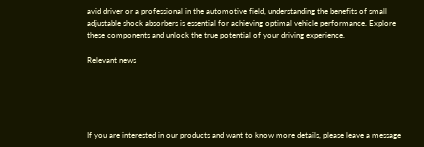avid driver or a professional in the automotive field, understanding the benefits of small adjustable shock absorbers is essential for achieving optimal vehicle performance. Explore these components and unlock the true potential of your driving experience.

Relevant news





If you are interested in our products and want to know more details, please leave a message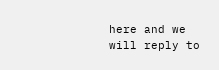here and we will reply to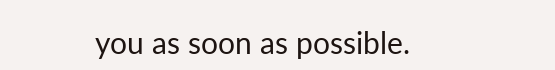you as soon as possible.